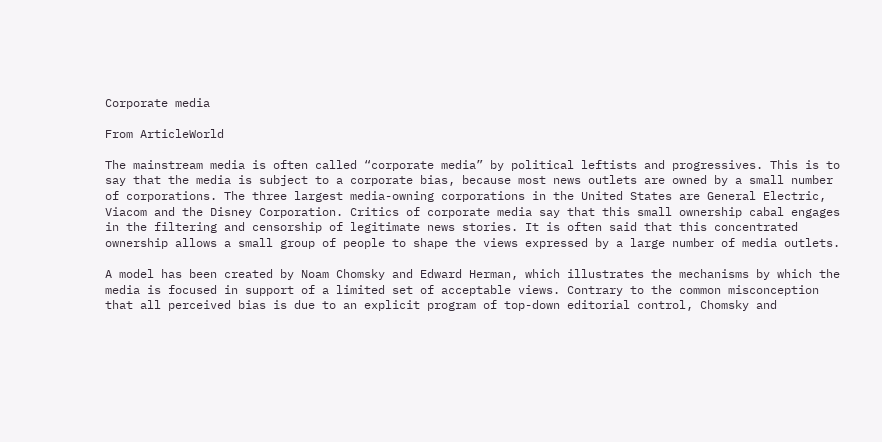Corporate media

From ArticleWorld

The mainstream media is often called “corporate media” by political leftists and progressives. This is to say that the media is subject to a corporate bias, because most news outlets are owned by a small number of corporations. The three largest media-owning corporations in the United States are General Electric, Viacom and the Disney Corporation. Critics of corporate media say that this small ownership cabal engages in the filtering and censorship of legitimate news stories. It is often said that this concentrated ownership allows a small group of people to shape the views expressed by a large number of media outlets.

A model has been created by Noam Chomsky and Edward Herman, which illustrates the mechanisms by which the media is focused in support of a limited set of acceptable views. Contrary to the common misconception that all perceived bias is due to an explicit program of top-down editorial control, Chomsky and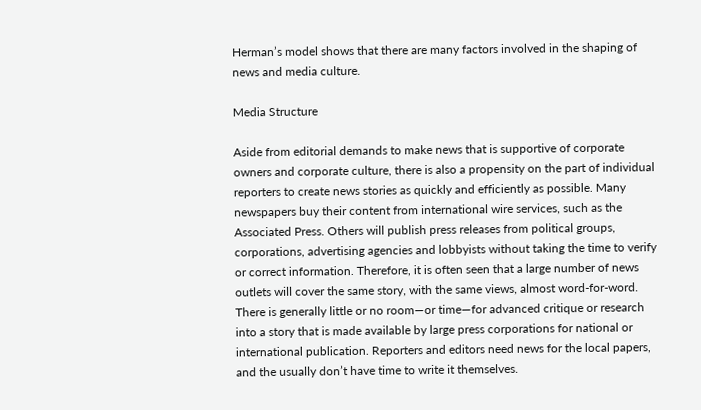Herman’s model shows that there are many factors involved in the shaping of news and media culture.

Media Structure

Aside from editorial demands to make news that is supportive of corporate owners and corporate culture, there is also a propensity on the part of individual reporters to create news stories as quickly and efficiently as possible. Many newspapers buy their content from international wire services, such as the Associated Press. Others will publish press releases from political groups, corporations, advertising agencies and lobbyists without taking the time to verify or correct information. Therefore, it is often seen that a large number of news outlets will cover the same story, with the same views, almost word-for-word. There is generally little or no room—or time—for advanced critique or research into a story that is made available by large press corporations for national or international publication. Reporters and editors need news for the local papers, and the usually don’t have time to write it themselves.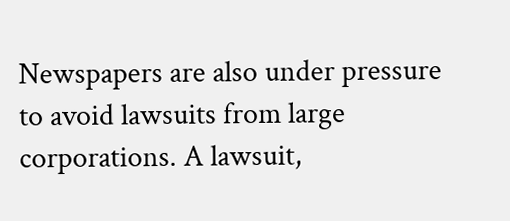Newspapers are also under pressure to avoid lawsuits from large corporations. A lawsuit,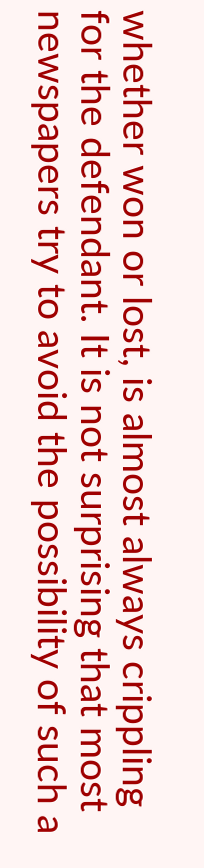whether won or lost, is almost always crippling for the defendant. It is not surprising that most newspapers try to avoid the possibility of such a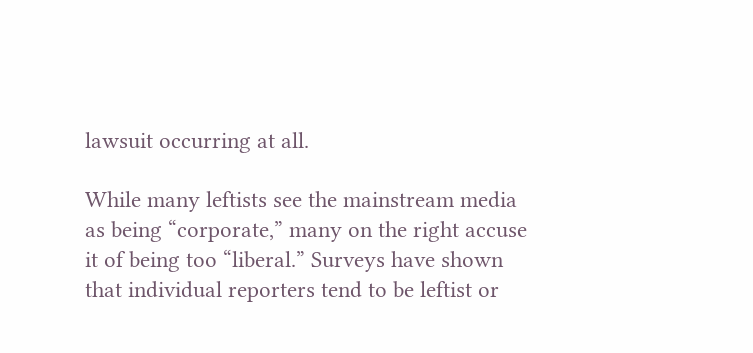lawsuit occurring at all.

While many leftists see the mainstream media as being “corporate,” many on the right accuse it of being too “liberal.” Surveys have shown that individual reporters tend to be leftist or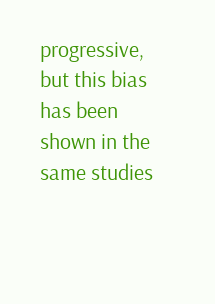progressive, but this bias has been shown in the same studies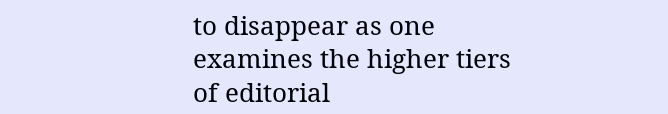to disappear as one examines the higher tiers of editorial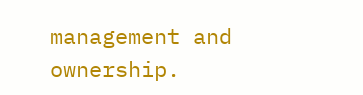management and ownership.